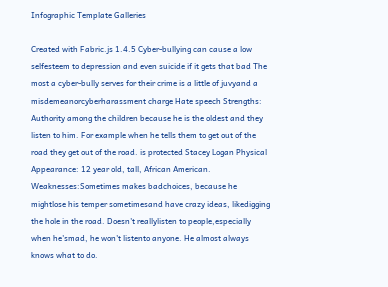Infographic Template Galleries

Created with Fabric.js 1.4.5 Cyber-bullying can cause a low selfesteem to depression and even suicide if it gets that bad The most a cyber-bully serves for their crime is a little of juvyand a misdemeanorcyberharassment charge Hate speech Strengths: Authority among the children because he is the oldest and they listen to him. For example when he tells them to get out of the road they get out of the road. is protected Stacey Logan Physical Appearance: 12 year old, tall, African American. Weaknesses:Sometimes makes badchoices, because he mightlose his temper sometimesand have crazy ideas, likedigging the hole in the road. Doesn't reallylisten to people,especially when he'smad, he won't listento anyone. He almost always knows what to do.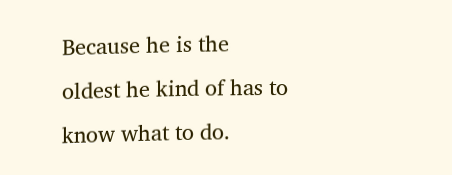Because he is the oldest he kind of has to know what to do.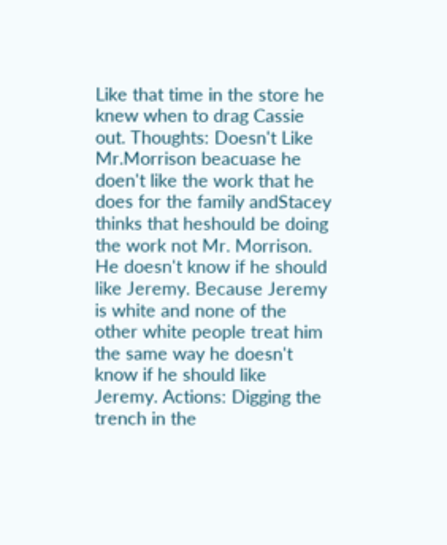Like that time in the store he knew when to drag Cassie out. Thoughts: Doesn't Like Mr.Morrison beacuase he doen't like the work that he does for the family andStacey thinks that heshould be doing the work not Mr. Morrison. He doesn't know if he should like Jeremy. Because Jeremy is white and none of the other white people treat him the same way he doesn't know if he should like Jeremy. Actions: Digging the trench in the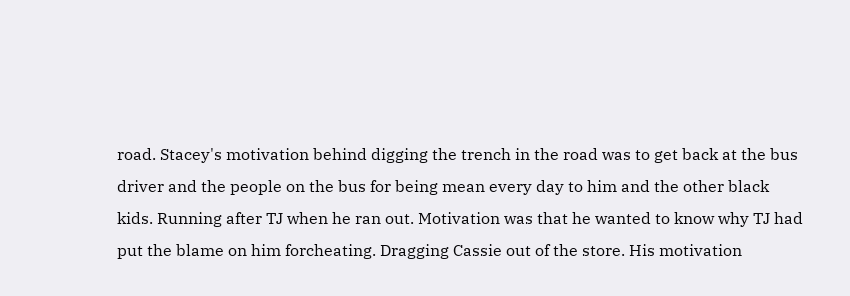road. Stacey's motivation behind digging the trench in the road was to get back at the bus driver and the people on the bus for being mean every day to him and the other black kids. Running after TJ when he ran out. Motivation was that he wanted to know why TJ had put the blame on him forcheating. Dragging Cassie out of the store. His motivation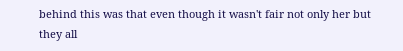behind this was that even though it wasn't fair not only her but they all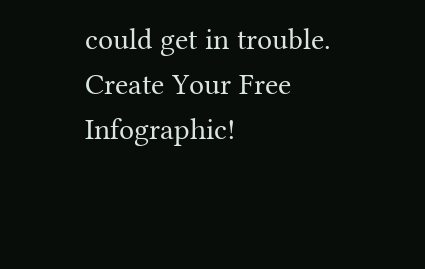could get in trouble.
Create Your Free Infographic!